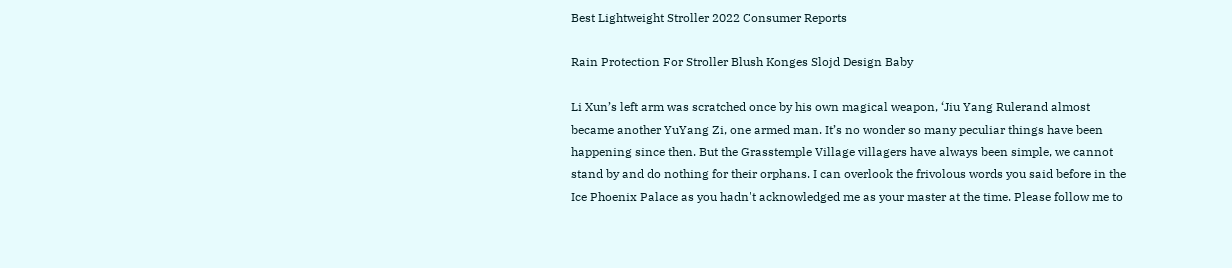Best Lightweight Stroller 2022 Consumer Reports

Rain Protection For Stroller Blush Konges Slojd Design Baby

Li Xun’s left arm was scratched once by his own magical weapon, ‘Jiu Yang Rulerand almost became another YuYang Zi, one armed man. It’s no wonder so many peculiar things have been happening since then. But the Grasstemple Village villagers have always been simple, we cannot stand by and do nothing for their orphans. I can overlook the frivolous words you said before in the Ice Phoenix Palace as you hadn't acknowledged me as your master at the time. Please follow me to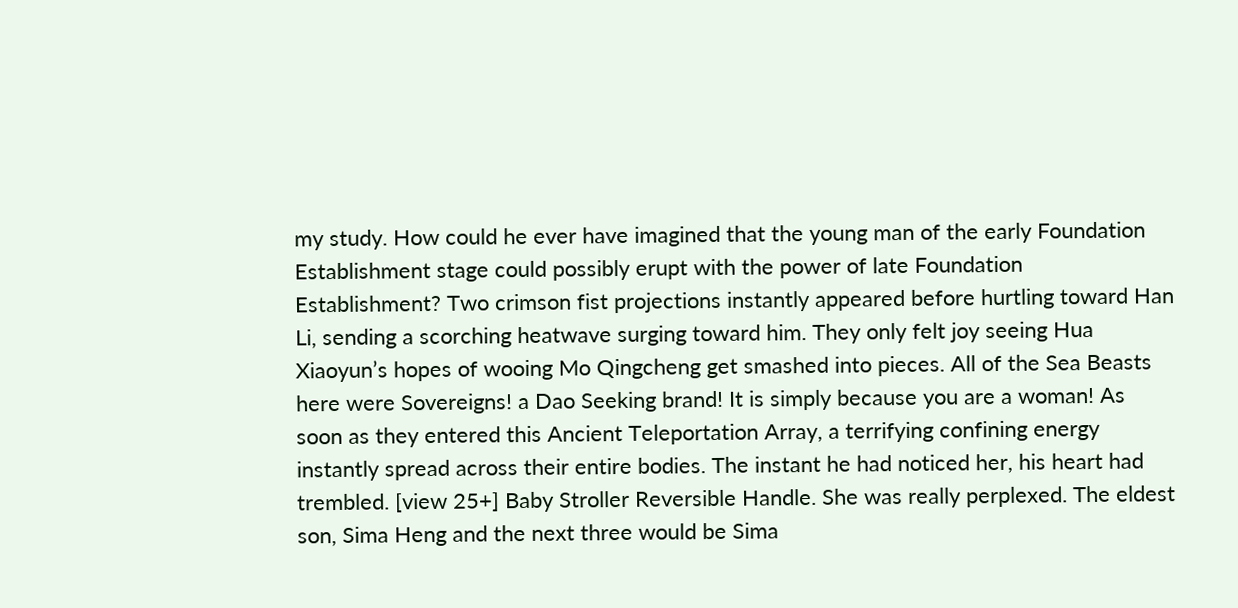my study. How could he ever have imagined that the young man of the early Foundation Establishment stage could possibly erupt with the power of late Foundation Establishment? Two crimson fist projections instantly appeared before hurtling toward Han Li, sending a scorching heatwave surging toward him. They only felt joy seeing Hua Xiaoyun’s hopes of wooing Mo Qingcheng get smashed into pieces. All of the Sea Beasts here were Sovereigns! a Dao Seeking brand! It is simply because you are a woman! As soon as they entered this Ancient Teleportation Array, a terrifying confining energy instantly spread across their entire bodies. The instant he had noticed her, his heart had trembled. [view 25+] Baby Stroller Reversible Handle. She was really perplexed. The eldest son, Sima Heng and the next three would be Sima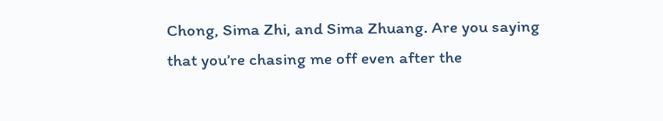Chong, Sima Zhi, and Sima Zhuang. Are you saying that you’re chasing me off even after the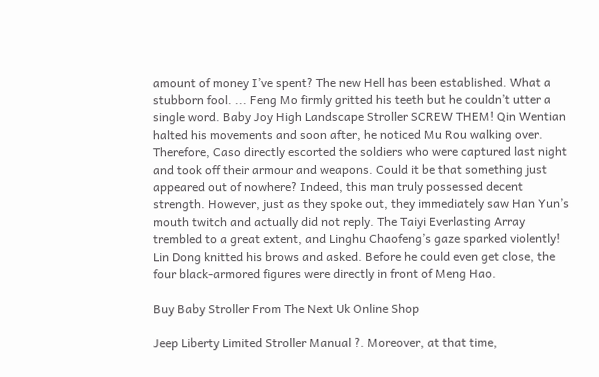amount of money I’ve spent? The new Hell has been established. What a stubborn fool. ... Feng Mo firmly gritted his teeth but he couldn’t utter a single word. Baby Joy High Landscape Stroller SCREW THEM! Qin Wentian halted his movements and soon after, he noticed Mu Rou walking over. Therefore, Caso directly escorted the soldiers who were captured last night and took off their armour and weapons. Could it be that something just appeared out of nowhere? Indeed, this man truly possessed decent strength. However, just as they spoke out, they immediately saw Han Yun’s mouth twitch and actually did not reply. The Taiyi Everlasting Array trembled to a great extent, and Linghu Chaofeng’s gaze sparked violently! Lin Dong knitted his brows and asked. Before he could even get close, the four black-armored figures were directly in front of Meng Hao.

Buy Baby Stroller From The Next Uk Online Shop

Jeep Liberty Limited Stroller Manual ?. Moreover, at that time,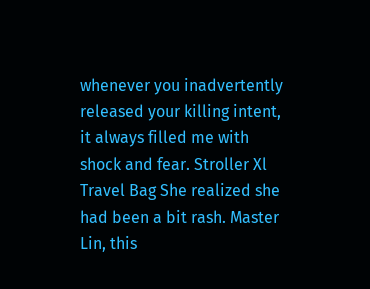whenever you inadvertently released your killing intent, it always filled me with shock and fear. Stroller Xl Travel Bag She realized she had been a bit rash. Master Lin, this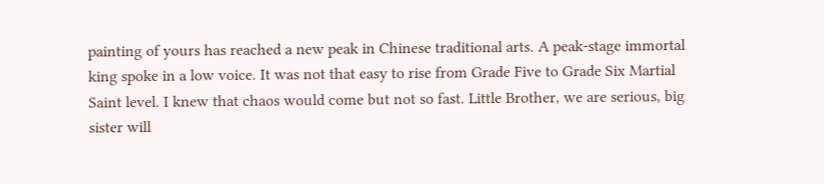painting of yours has reached a new peak in Chinese traditional arts. A peak-stage immortal king spoke in a low voice. It was not that easy to rise from Grade Five to Grade Six Martial Saint level. I knew that chaos would come but not so fast. Little Brother, we are serious, big sister will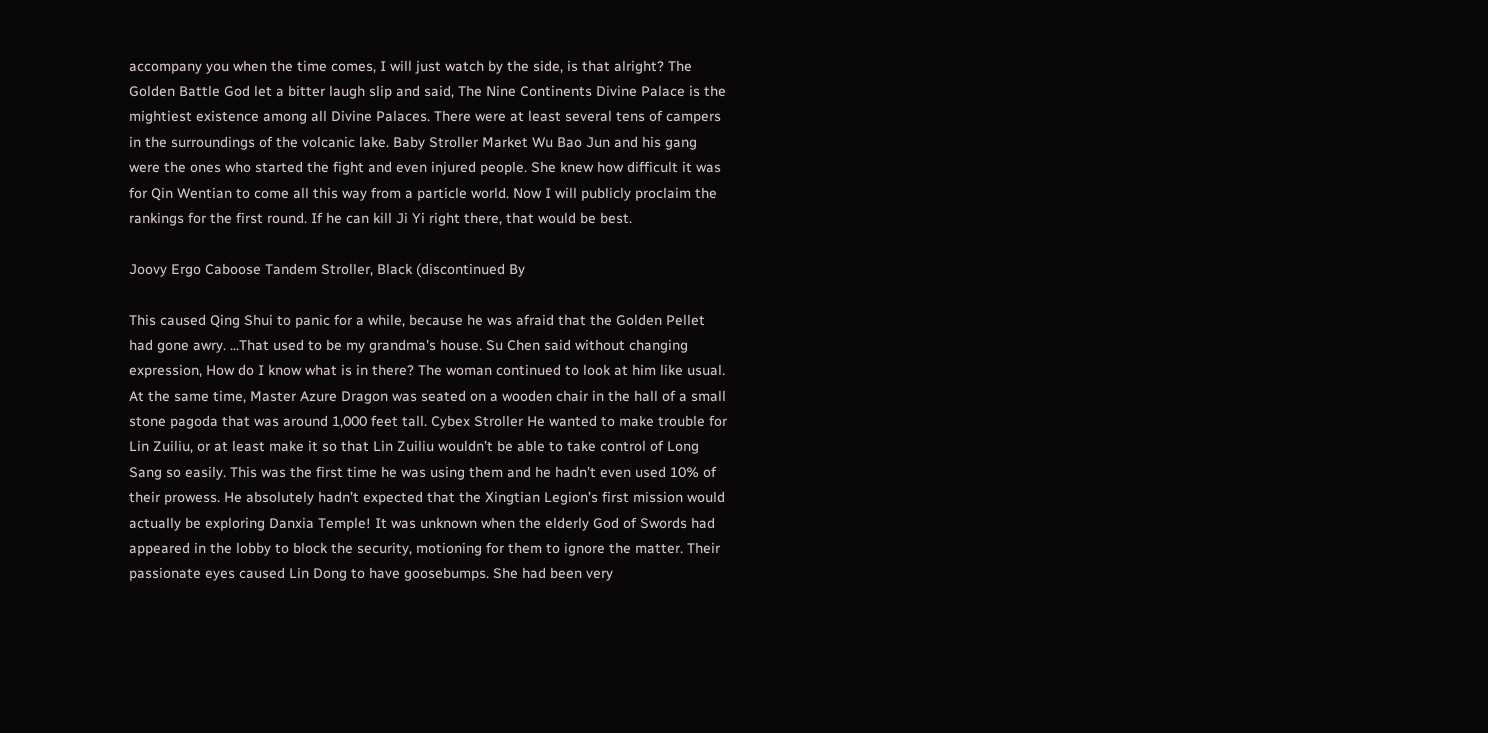accompany you when the time comes, I will just watch by the side, is that alright? The Golden Battle God let a bitter laugh slip and said, The Nine Continents Divine Palace is the mightiest existence among all Divine Palaces. There were at least several tens of campers in the surroundings of the volcanic lake. Baby Stroller Market Wu Bao Jun and his gang were the ones who started the fight and even injured people. She knew how difficult it was for Qin Wentian to come all this way from a particle world. Now I will publicly proclaim the rankings for the first round. If he can kill Ji Yi right there, that would be best.

Joovy Ergo Caboose Tandem Stroller, Black (discontinued By

This caused Qing Shui to panic for a while, because he was afraid that the Golden Pellet had gone awry. ...That used to be my grandma's house. Su Chen said without changing expression, How do I know what is in there? The woman continued to look at him like usual. At the same time, Master Azure Dragon was seated on a wooden chair in the hall of a small stone pagoda that was around 1,000 feet tall. Cybex Stroller He wanted to make trouble for Lin Zuiliu, or at least make it so that Lin Zuiliu wouldn’t be able to take control of Long Sang so easily. This was the first time he was using them and he hadn’t even used 10% of their prowess. He absolutely hadn’t expected that the Xingtian Legion’s first mission would actually be exploring Danxia Temple! It was unknown when the elderly God of Swords had appeared in the lobby to block the security, motioning for them to ignore the matter. Their passionate eyes caused Lin Dong to have goosebumps. She had been very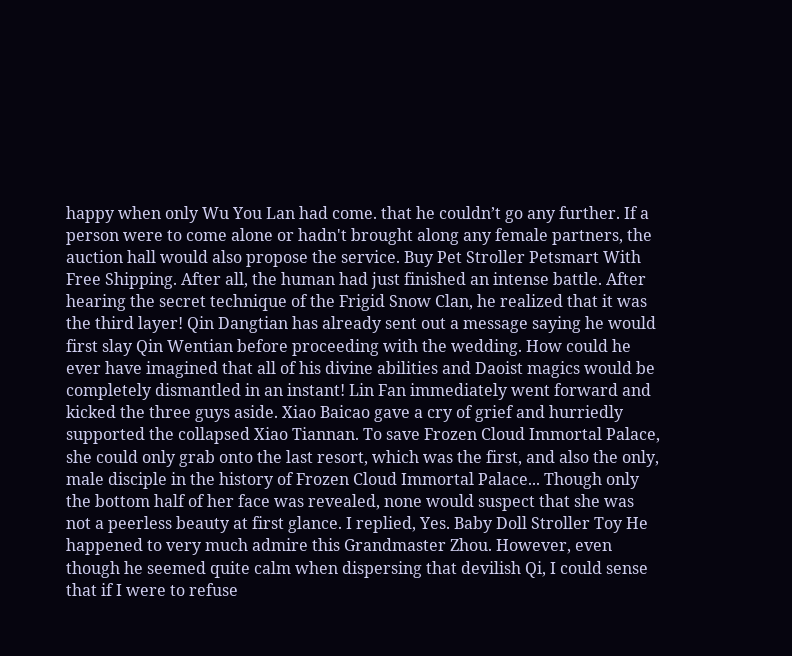happy when only Wu You Lan had come. that he couldn’t go any further. If a person were to come alone or hadn't brought along any female partners, the auction hall would also propose the service. Buy Pet Stroller Petsmart With Free Shipping. After all, the human had just finished an intense battle. After hearing the secret technique of the Frigid Snow Clan, he realized that it was the third layer! Qin Dangtian has already sent out a message saying he would first slay Qin Wentian before proceeding with the wedding. How could he ever have imagined that all of his divine abilities and Daoist magics would be completely dismantled in an instant! Lin Fan immediately went forward and kicked the three guys aside. Xiao Baicao gave a cry of grief and hurriedly supported the collapsed Xiao Tiannan. To save Frozen Cloud Immortal Palace, she could only grab onto the last resort, which was the first, and also the only, male disciple in the history of Frozen Cloud Immortal Palace... Though only the bottom half of her face was revealed, none would suspect that she was not a peerless beauty at first glance. I replied, Yes. Baby Doll Stroller Toy He happened to very much admire this Grandmaster Zhou. However, even though he seemed quite calm when dispersing that devilish Qi, I could sense that if I were to refuse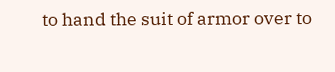to hand the suit of armor over to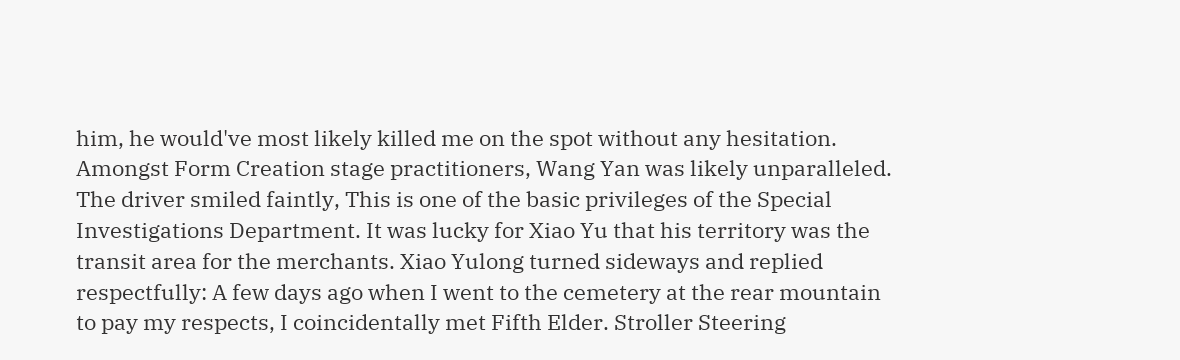him, he would've most likely killed me on the spot without any hesitation. Amongst Form Creation stage practitioners, Wang Yan was likely unparalleled. The driver smiled faintly, This is one of the basic privileges of the Special Investigations Department. It was lucky for Xiao Yu that his territory was the transit area for the merchants. Xiao Yulong turned sideways and replied respectfully: A few days ago when I went to the cemetery at the rear mountain to pay my respects, I coincidentally met Fifth Elder. Stroller Steering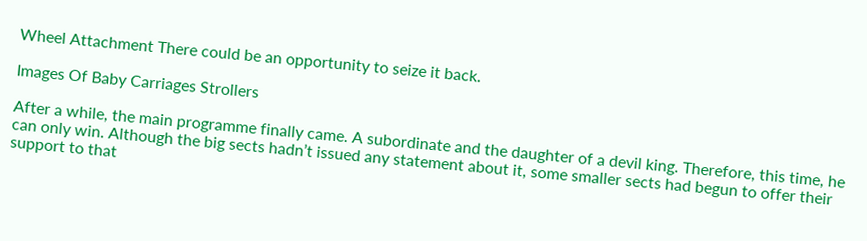Wheel Attachment There could be an opportunity to seize it back.

Images Of Baby Carriages Strollers

After a while, the main programme finally came. A subordinate and the daughter of a devil king. Therefore, this time, he can only win. Although the big sects hadn’t issued any statement about it, some smaller sects had begun to offer their support to that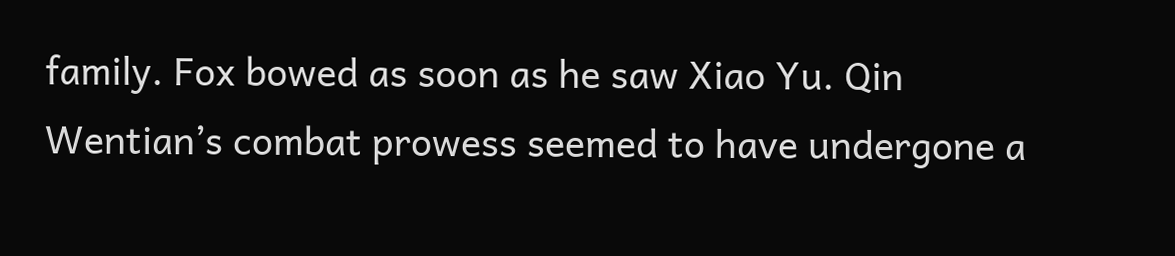family. Fox bowed as soon as he saw Xiao Yu. Qin Wentian’s combat prowess seemed to have undergone a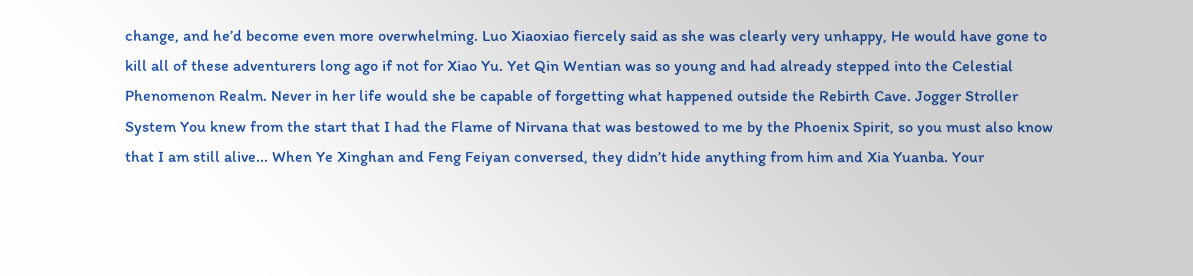change, and he’d become even more overwhelming. Luo Xiaoxiao fiercely said as she was clearly very unhappy, He would have gone to kill all of these adventurers long ago if not for Xiao Yu. Yet Qin Wentian was so young and had already stepped into the Celestial Phenomenon Realm. Never in her life would she be capable of forgetting what happened outside the Rebirth Cave. Jogger Stroller System You knew from the start that I had the Flame of Nirvana that was bestowed to me by the Phoenix Spirit, so you must also know that I am still alive... When Ye Xinghan and Feng Feiyan conversed, they didn’t hide anything from him and Xia Yuanba. Your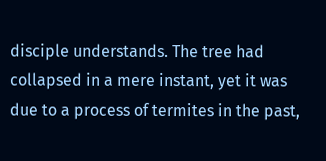disciple understands. The tree had collapsed in a mere instant, yet it was due to a process of termites in the past,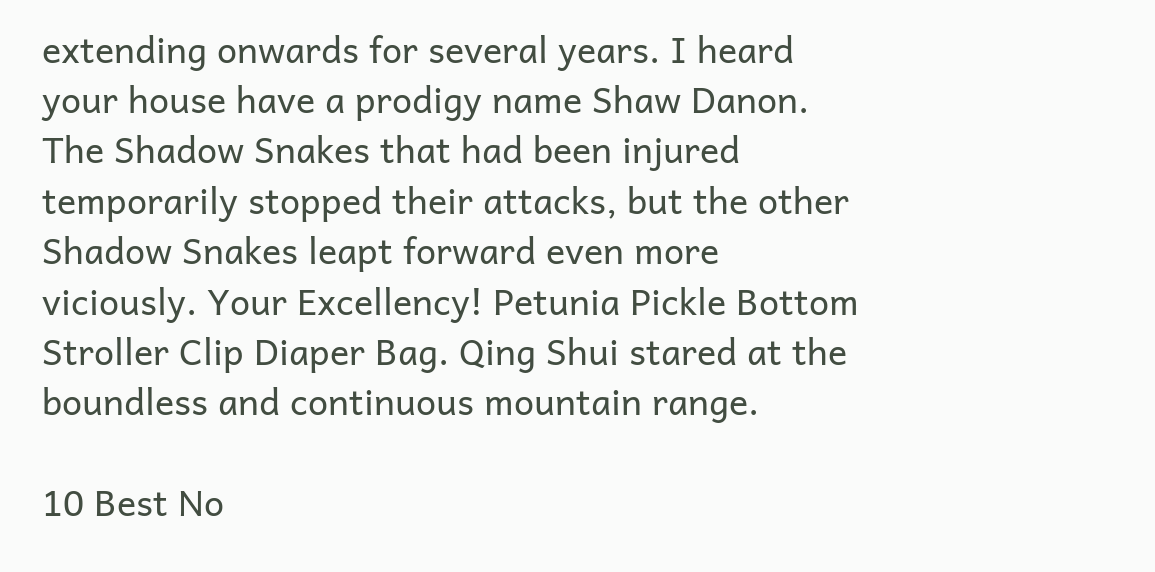extending onwards for several years. I heard your house have a prodigy name Shaw Danon. The Shadow Snakes that had been injured temporarily stopped their attacks, but the other Shadow Snakes leapt forward even more viciously. Your Excellency! Petunia Pickle Bottom Stroller Clip Diaper Bag. Qing Shui stared at the boundless and continuous mountain range.

10 Best No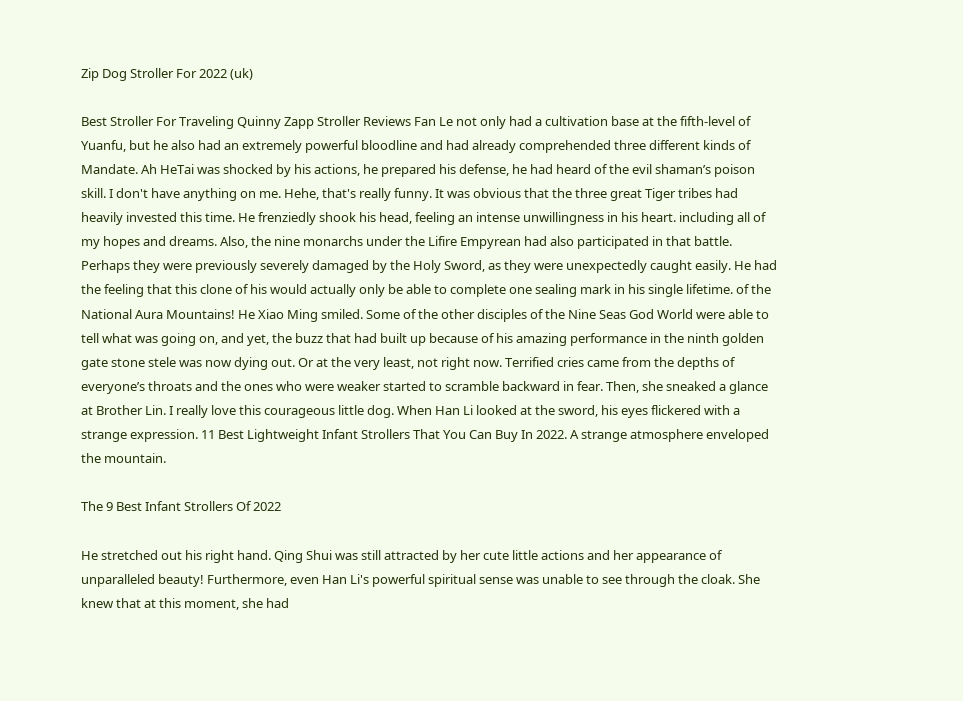Zip Dog Stroller For 2022 (uk)

Best Stroller For Traveling Quinny Zapp Stroller Reviews Fan Le not only had a cultivation base at the fifth-level of Yuanfu, but he also had an extremely powerful bloodline and had already comprehended three different kinds of Mandate. Ah HeTai was shocked by his actions, he prepared his defense, he had heard of the evil shaman’s poison skill. I don't have anything on me. Hehe, that's really funny. It was obvious that the three great Tiger tribes had heavily invested this time. He frenziedly shook his head, feeling an intense unwillingness in his heart. including all of my hopes and dreams. Also, the nine monarchs under the Lifire Empyrean had also participated in that battle. Perhaps they were previously severely damaged by the Holy Sword, as they were unexpectedly caught easily. He had the feeling that this clone of his would actually only be able to complete one sealing mark in his single lifetime. of the National Aura Mountains! He Xiao Ming smiled. Some of the other disciples of the Nine Seas God World were able to tell what was going on, and yet, the buzz that had built up because of his amazing performance in the ninth golden gate stone stele was now dying out. Or at the very least, not right now. Terrified cries came from the depths of everyone’s throats and the ones who were weaker started to scramble backward in fear. Then, she sneaked a glance at Brother Lin. I really love this courageous little dog. When Han Li looked at the sword, his eyes flickered with a strange expression. 11 Best Lightweight Infant Strollers That You Can Buy In 2022. A strange atmosphere enveloped the mountain.

The 9 Best Infant Strollers Of 2022

He stretched out his right hand. Qing Shui was still attracted by her cute little actions and her appearance of unparalleled beauty! Furthermore, even Han Li's powerful spiritual sense was unable to see through the cloak. She knew that at this moment, she had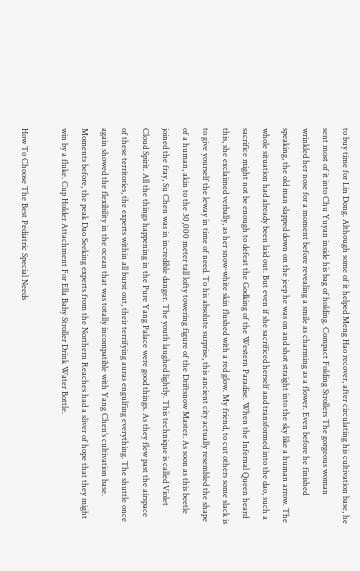to buy time for Lin Dong. Although some of it helped Meng Hao recover, after circulating his cultivation base, he sent most of it into Chu Yuyan inside his bag of holding. Compact Folding Strollers The gorgeous woman wrinkled her nose for a moment before revealing a smile as charming as a flower. Even before he finished speaking, the old man slapped down on the jeep he was on and shot straight into the sky like a human arrow. The whole situation had already been laid out. But even if she sacrificed herself and transformed into the dao, such a sacrifice might not be enough to defeat the Godking of the Western Paradise. When the Infernal Queen heard this, she exclaimed verbally, as her snow-white skin flushed with a red glow. My friend, to cut others some slack is to give yourself the leway in time of need. To his absolute surprise, this ancient city actually resembled the shape of a human, akin to the 30,000 meter tall lofty towering figure of the Driftsnow Master. As soon as this beetle joined the fray, Su Chen was in incredible danger. The youth laughed lightly. This technique is called Violet Cloud Spirit. All the things happening in the Pure Yang Palace were good things. As they flew past the airspace of these territories, the experts within all burst out, their terrifying auras engulfing everything. The shuttle once again showed the flexibility in the ocean that was totally incompatible with Yang Chen’s cultivation base. Moments before, the peak Dao Seeking experts from the Northern Reaches had a sliver of hope that they might win by a fluke. Cup Holder Attachment For Ella Baby Stroller Drink Water Bottle.

How To Choose The Best Pediatric Special Needs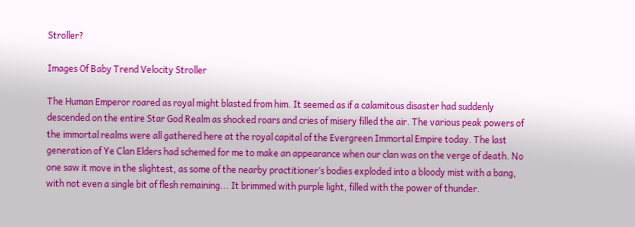Stroller?

Images Of Baby Trend Velocity Stroller

The Human Emperor roared as royal might blasted from him. It seemed as if a calamitous disaster had suddenly descended on the entire Star God Realm as shocked roars and cries of misery filled the air. The various peak powers of the immortal realms were all gathered here at the royal capital of the Evergreen Immortal Empire today. The last generation of Ye Clan Elders had schemed for me to make an appearance when our clan was on the verge of death. No one saw it move in the slightest, as some of the nearby practitioner’s bodies exploded into a bloody mist with a bang, with not even a single bit of flesh remaining... It brimmed with purple light, filled with the power of thunder.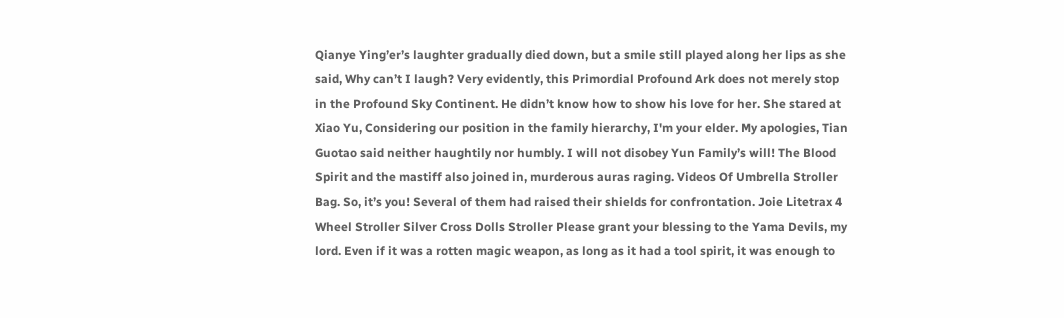Qianye Ying’er’s laughter gradually died down, but a smile still played along her lips as she said, Why can’t I laugh? Very evidently, this Primordial Profound Ark does not merely stop in the Profound Sky Continent. He didn’t know how to show his love for her. She stared at Xiao Yu, Considering our position in the family hierarchy, I'm your elder. My apologies, Tian Guotao said neither haughtily nor humbly. I will not disobey Yun Family’s will! The Blood Spirit and the mastiff also joined in, murderous auras raging. Videos Of Umbrella Stroller Bag. So, it’s you! Several of them had raised their shields for confrontation. Joie Litetrax 4 Wheel Stroller Silver Cross Dolls Stroller Please grant your blessing to the Yama Devils, my lord. Even if it was a rotten magic weapon, as long as it had a tool spirit, it was enough to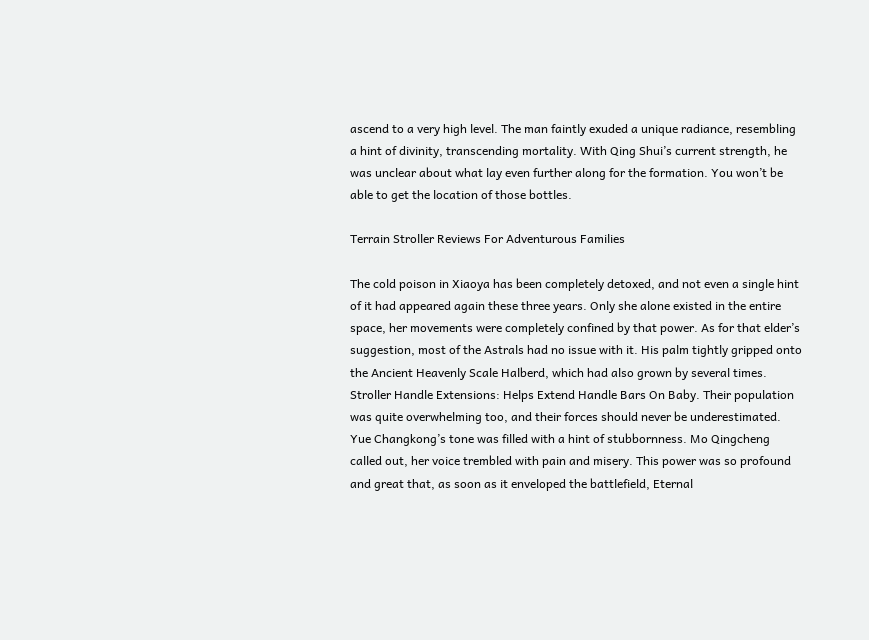ascend to a very high level. The man faintly exuded a unique radiance, resembling a hint of divinity, transcending mortality. With Qing Shui’s current strength, he was unclear about what lay even further along for the formation. You won’t be able to get the location of those bottles.

Terrain Stroller Reviews For Adventurous Families

The cold poison in Xiaoya has been completely detoxed, and not even a single hint of it had appeared again these three years. Only she alone existed in the entire space, her movements were completely confined by that power. As for that elder’s suggestion, most of the Astrals had no issue with it. His palm tightly gripped onto the Ancient Heavenly Scale Halberd, which had also grown by several times. Stroller Handle Extensions: Helps Extend Handle Bars On Baby. Their population was quite overwhelming too, and their forces should never be underestimated. Yue Changkong’s tone was filled with a hint of stubbornness. Mo Qingcheng called out, her voice trembled with pain and misery. This power was so profound and great that, as soon as it enveloped the battlefield, Eternal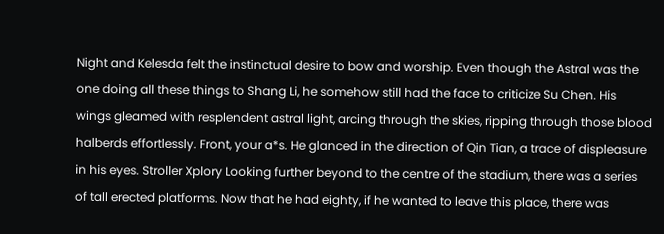Night and Kelesda felt the instinctual desire to bow and worship. Even though the Astral was the one doing all these things to Shang Li, he somehow still had the face to criticize Su Chen. His wings gleamed with resplendent astral light, arcing through the skies, ripping through those blood halberds effortlessly. Front, your a*s. He glanced in the direction of Qin Tian, a trace of displeasure in his eyes. Stroller Xplory Looking further beyond to the centre of the stadium, there was a series of tall erected platforms. Now that he had eighty, if he wanted to leave this place, there was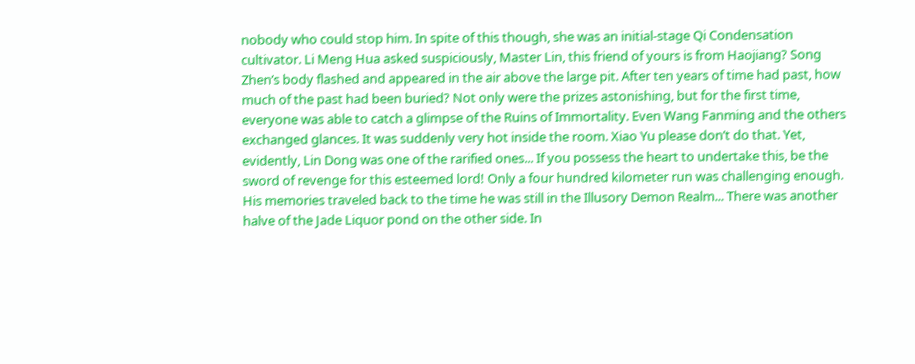nobody who could stop him. In spite of this though, she was an initial-stage Qi Condensation cultivator. Li Meng Hua asked suspiciously, Master Lin, this friend of yours is from Haojiang? Song Zhen’s body flashed and appeared in the air above the large pit. After ten years of time had past, how much of the past had been buried? Not only were the prizes astonishing, but for the first time, everyone was able to catch a glimpse of the Ruins of Immortality. Even Wang Fanming and the others exchanged glances. It was suddenly very hot inside the room. Xiao Yu please don’t do that. Yet, evidently, Lin Dong was one of the rarified ones... If you possess the heart to undertake this, be the sword of revenge for this esteemed lord! Only a four hundred kilometer run was challenging enough. His memories traveled back to the time he was still in the Illusory Demon Realm... There was another halve of the Jade Liquor pond on the other side. In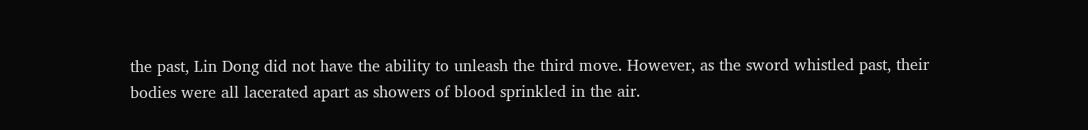the past, Lin Dong did not have the ability to unleash the third move. However, as the sword whistled past, their bodies were all lacerated apart as showers of blood sprinkled in the air.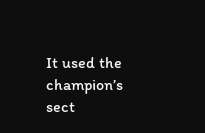It used the champion’s sect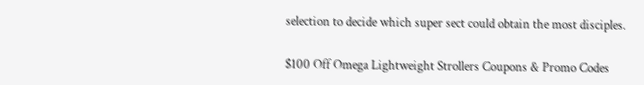selection to decide which super sect could obtain the most disciples.

$100 Off Omega Lightweight Strollers Coupons & Promo Codes